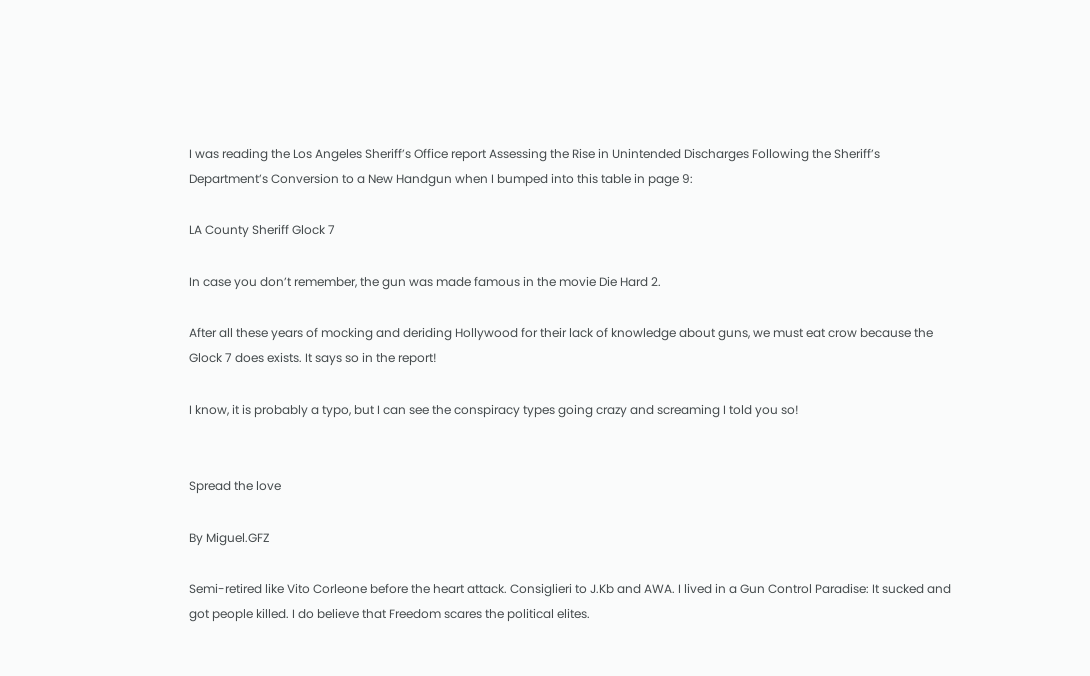I was reading the Los Angeles Sheriff’s Office report Assessing the Rise in Unintended Discharges Following the Sheriff’s Department’s Conversion to a New Handgun when I bumped into this table in page 9:

LA County Sheriff Glock 7

In case you don’t remember, the gun was made famous in the movie Die Hard 2.

After all these years of mocking and deriding Hollywood for their lack of knowledge about guns, we must eat crow because the Glock 7 does exists. It says so in the report!

I know, it is probably a typo, but I can see the conspiracy types going crazy and screaming I told you so!


Spread the love

By Miguel.GFZ

Semi-retired like Vito Corleone before the heart attack. Consiglieri to J.Kb and AWA. I lived in a Gun Control Paradise: It sucked and got people killed. I do believe that Freedom scares the political elites.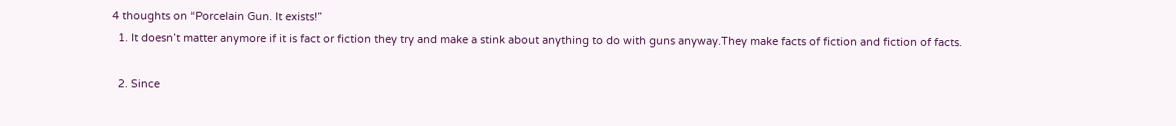4 thoughts on “Porcelain Gun. It exists!”
  1. It doesn’t matter anymore if it is fact or fiction they try and make a stink about anything to do with guns anyway.They make facts of fiction and fiction of facts.

  2. Since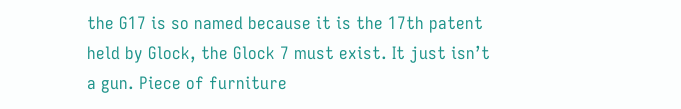the G17 is so named because it is the 17th patent held by Glock, the Glock 7 must exist. It just isn’t a gun. Piece of furniture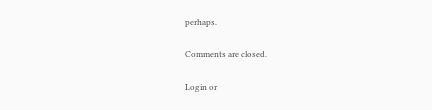perhaps.

Comments are closed.

Login or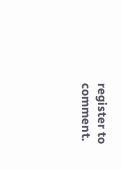register to comment.